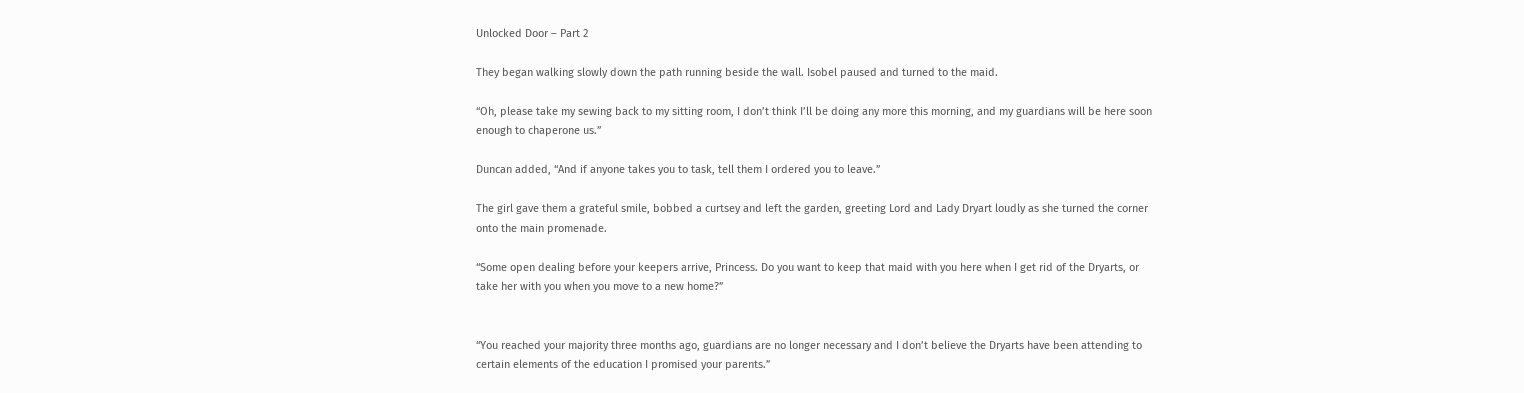Unlocked Door – Part 2

They began walking slowly down the path running beside the wall. Isobel paused and turned to the maid.

“Oh, please take my sewing back to my sitting room, I don’t think I’ll be doing any more this morning, and my guardians will be here soon enough to chaperone us.”

Duncan added, “And if anyone takes you to task, tell them I ordered you to leave.”

The girl gave them a grateful smile, bobbed a curtsey and left the garden, greeting Lord and Lady Dryart loudly as she turned the corner onto the main promenade.

“Some open dealing before your keepers arrive, Princess. Do you want to keep that maid with you here when I get rid of the Dryarts, or take her with you when you move to a new home?”


“You reached your majority three months ago, guardians are no longer necessary and I don’t believe the Dryarts have been attending to certain elements of the education I promised your parents.”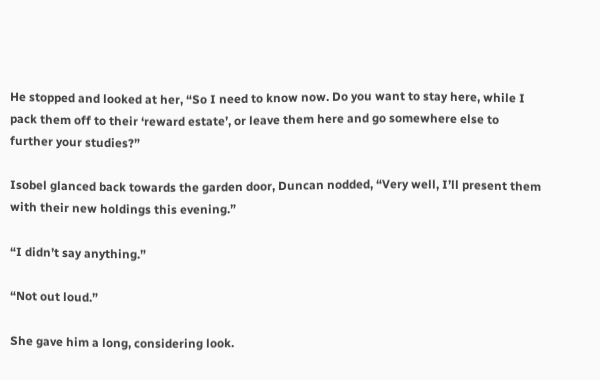He stopped and looked at her, “So I need to know now. Do you want to stay here, while I pack them off to their ‘reward estate’, or leave them here and go somewhere else to further your studies?”

Isobel glanced back towards the garden door, Duncan nodded, “Very well, I’ll present them with their new holdings this evening.”

“I didn’t say anything.”

“Not out loud.”

She gave him a long, considering look.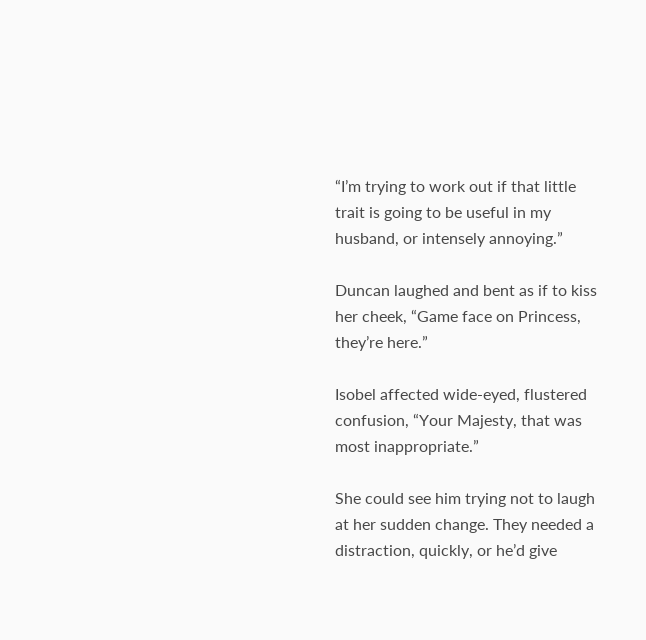“I’m trying to work out if that little trait is going to be useful in my husband, or intensely annoying.”

Duncan laughed and bent as if to kiss her cheek, “Game face on Princess, they’re here.”

Isobel affected wide-eyed, flustered confusion, “Your Majesty, that was most inappropriate.”

She could see him trying not to laugh at her sudden change. They needed a distraction, quickly, or he’d give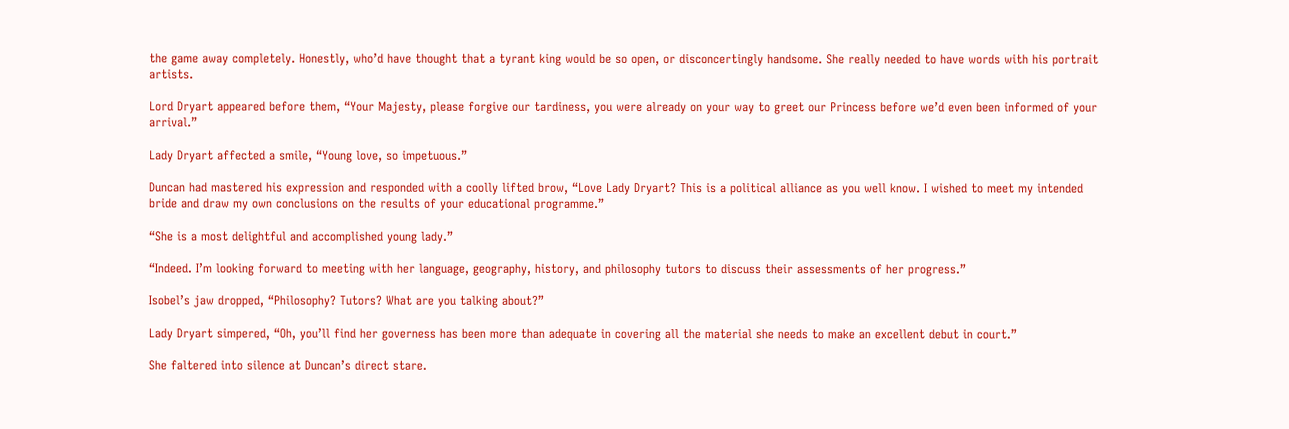the game away completely. Honestly, who’d have thought that a tyrant king would be so open, or disconcertingly handsome. She really needed to have words with his portrait artists.

Lord Dryart appeared before them, “Your Majesty, please forgive our tardiness, you were already on your way to greet our Princess before we’d even been informed of your arrival.”

Lady Dryart affected a smile, “Young love, so impetuous.”

Duncan had mastered his expression and responded with a coolly lifted brow, “Love Lady Dryart? This is a political alliance as you well know. I wished to meet my intended bride and draw my own conclusions on the results of your educational programme.”

“She is a most delightful and accomplished young lady.”

“Indeed. I’m looking forward to meeting with her language, geography, history, and philosophy tutors to discuss their assessments of her progress.”

Isobel’s jaw dropped, “Philosophy? Tutors? What are you talking about?”

Lady Dryart simpered, “Oh, you’ll find her governess has been more than adequate in covering all the material she needs to make an excellent debut in court.”

She faltered into silence at Duncan’s direct stare.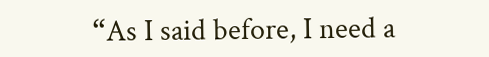“As I said before, I need a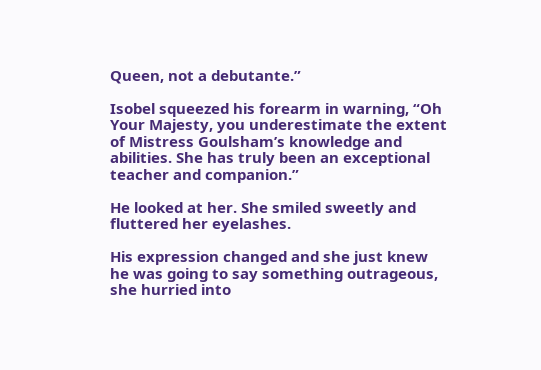Queen, not a debutante.”

Isobel squeezed his forearm in warning, “Oh Your Majesty, you underestimate the extent of Mistress Goulsham’s knowledge and abilities. She has truly been an exceptional teacher and companion.”

He looked at her. She smiled sweetly and fluttered her eyelashes.

His expression changed and she just knew he was going to say something outrageous, she hurried into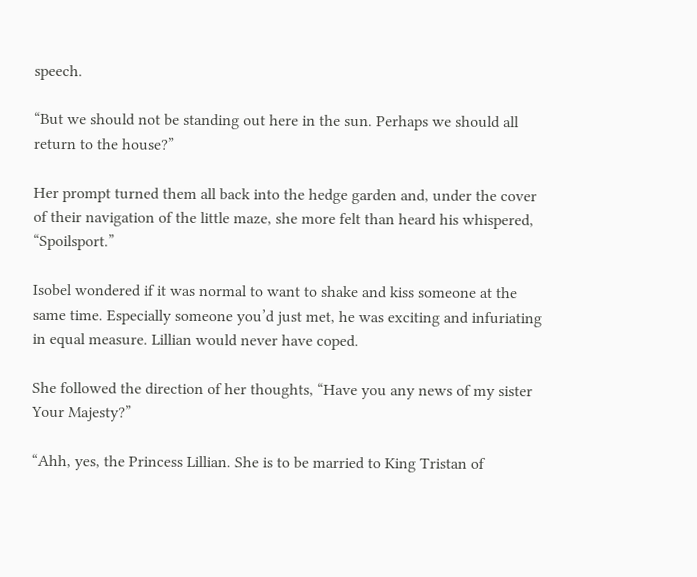speech.

“But we should not be standing out here in the sun. Perhaps we should all return to the house?”

Her prompt turned them all back into the hedge garden and, under the cover of their navigation of the little maze, she more felt than heard his whispered, “Spoilsport.”

Isobel wondered if it was normal to want to shake and kiss someone at the same time. Especially someone you’d just met, he was exciting and infuriating in equal measure. Lillian would never have coped.

She followed the direction of her thoughts, “Have you any news of my sister Your Majesty?”

“Ahh, yes, the Princess Lillian. She is to be married to King Tristan of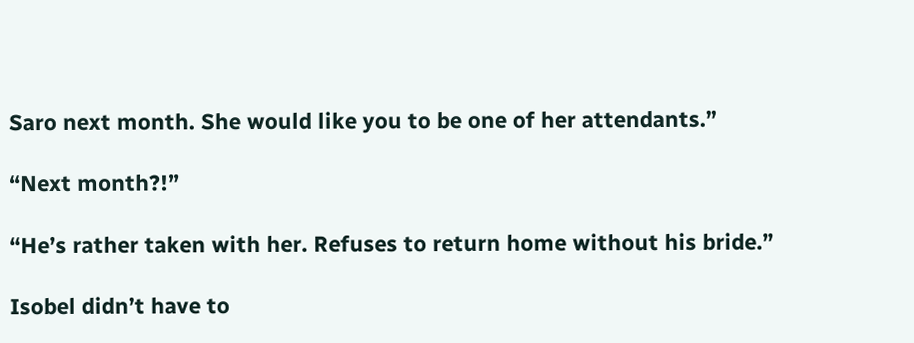Saro next month. She would like you to be one of her attendants.”

“Next month?!”

“He’s rather taken with her. Refuses to return home without his bride.”

Isobel didn’t have to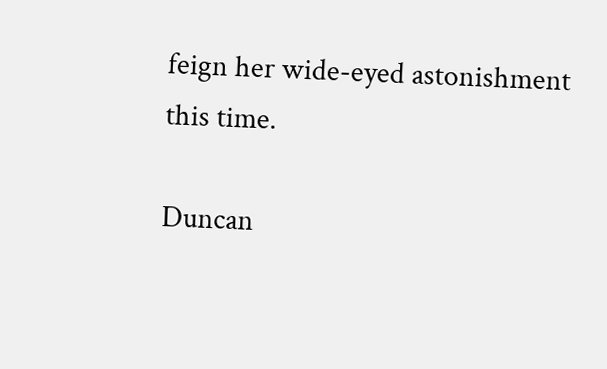feign her wide-eyed astonishment this time.

Duncan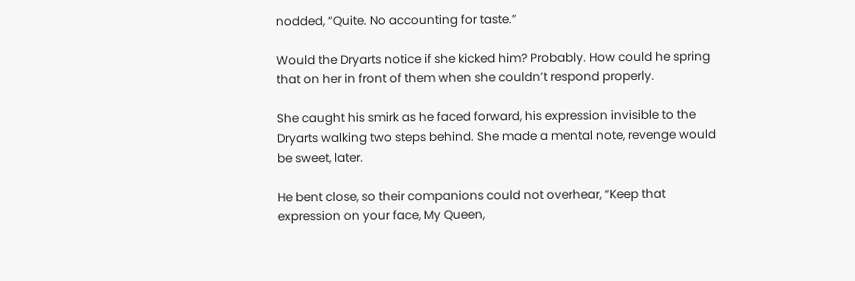nodded, “Quite. No accounting for taste.”

Would the Dryarts notice if she kicked him? Probably. How could he spring that on her in front of them when she couldn’t respond properly.

She caught his smirk as he faced forward, his expression invisible to the Dryarts walking two steps behind. She made a mental note, revenge would be sweet, later.

He bent close, so their companions could not overhear, “Keep that expression on your face, My Queen,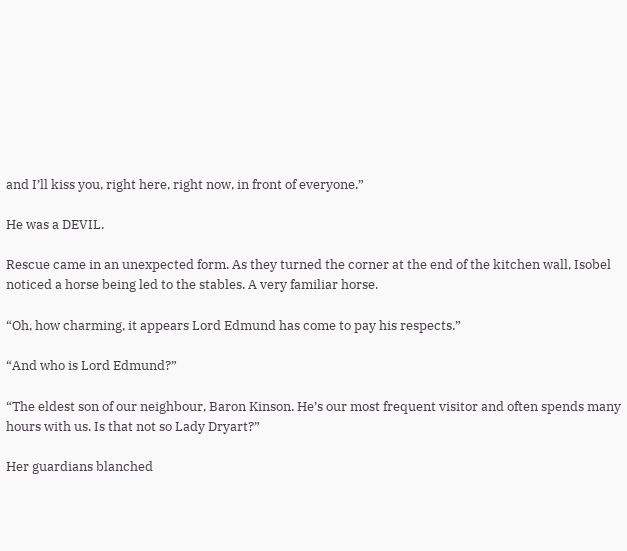and I’ll kiss you, right here, right now, in front of everyone.”

He was a DEVIL.

Rescue came in an unexpected form. As they turned the corner at the end of the kitchen wall, Isobel noticed a horse being led to the stables. A very familiar horse.

“Oh, how charming, it appears Lord Edmund has come to pay his respects.”

“And who is Lord Edmund?”

“The eldest son of our neighbour, Baron Kinson. He’s our most frequent visitor and often spends many hours with us. Is that not so Lady Dryart?”

Her guardians blanched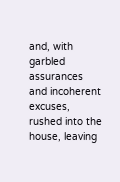and, with garbled assurances and incoherent excuses, rushed into the house, leaving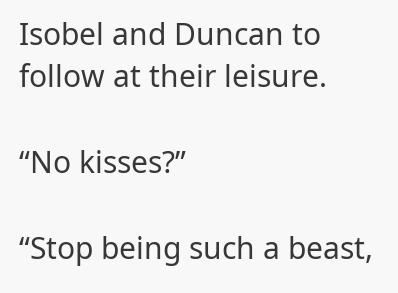Isobel and Duncan to follow at their leisure.

“No kisses?”

“Stop being such a beast,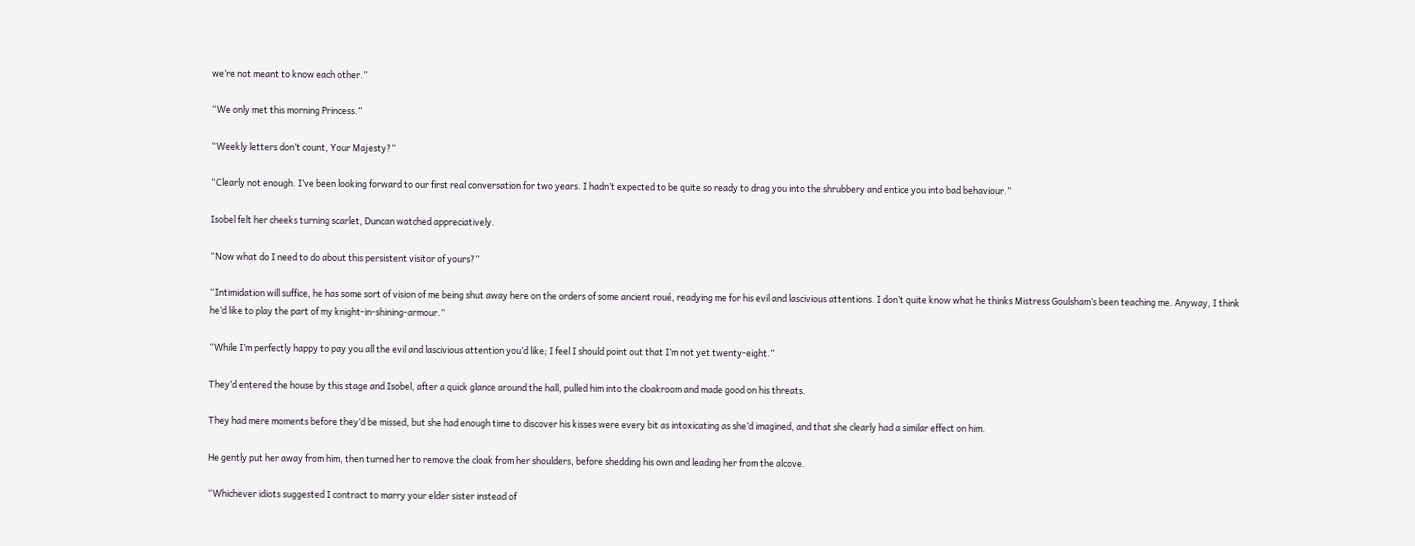we’re not meant to know each other.”

“We only met this morning Princess.”

“Weekly letters don’t count, Your Majesty?”

“Clearly not enough. I’ve been looking forward to our first real conversation for two years. I hadn’t expected to be quite so ready to drag you into the shrubbery and entice you into bad behaviour.”

Isobel felt her cheeks turning scarlet, Duncan watched appreciatively.

“Now what do I need to do about this persistent visitor of yours?”

“Intimidation will suffice, he has some sort of vision of me being shut away here on the orders of some ancient roué, readying me for his evil and lascivious attentions. I don’t quite know what he thinks Mistress Goulsham’s been teaching me. Anyway, I think he’d like to play the part of my knight-in-shining-armour.”

“While I’m perfectly happy to pay you all the evil and lascivious attention you’d like; I feel I should point out that I’m not yet twenty-eight.”

They’d entered the house by this stage and Isobel, after a quick glance around the hall, pulled him into the cloakroom and made good on his threats.

They had mere moments before they’d be missed, but she had enough time to discover his kisses were every bit as intoxicating as she’d imagined, and that she clearly had a similar effect on him.

He gently put her away from him, then turned her to remove the cloak from her shoulders, before shedding his own and leading her from the alcove.

“Whichever idiots suggested I contract to marry your elder sister instead of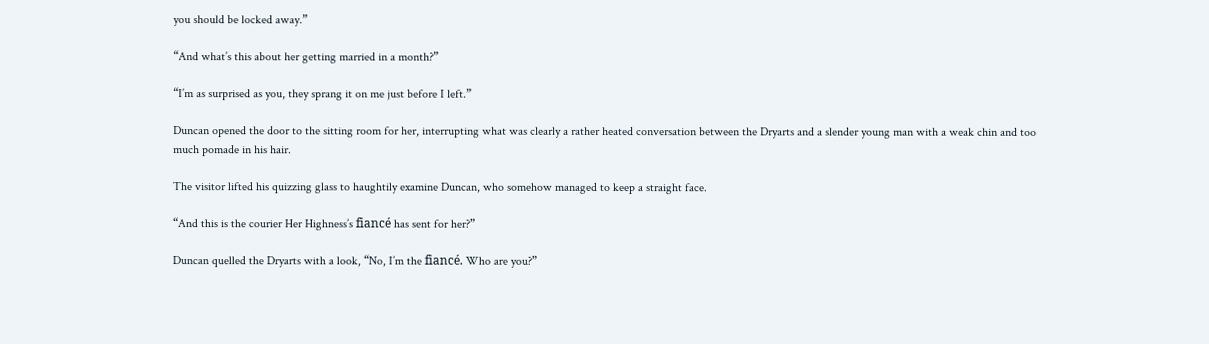you should be locked away.”

“And what’s this about her getting married in a month?”

“I’m as surprised as you, they sprang it on me just before I left.”

Duncan opened the door to the sitting room for her, interrupting what was clearly a rather heated conversation between the Dryarts and a slender young man with a weak chin and too much pomade in his hair.

The visitor lifted his quizzing glass to haughtily examine Duncan, who somehow managed to keep a straight face.

“And this is the courier Her Highness’s fiancé has sent for her?”

Duncan quelled the Dryarts with a look, “No, I’m the fiancé. Who are you?”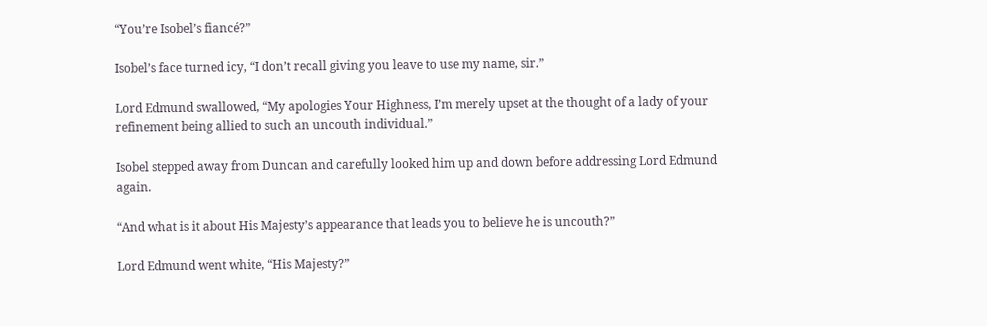“You’re Isobel’s fiancé?”

Isobel’s face turned icy, “I don’t recall giving you leave to use my name, sir.”

Lord Edmund swallowed, “My apologies Your Highness, I’m merely upset at the thought of a lady of your refinement being allied to such an uncouth individual.”

Isobel stepped away from Duncan and carefully looked him up and down before addressing Lord Edmund again.

“And what is it about His Majesty’s appearance that leads you to believe he is uncouth?”

Lord Edmund went white, “His Majesty?”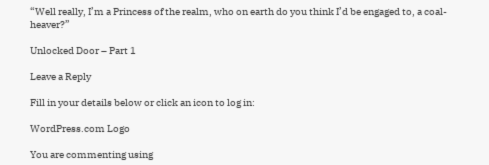“Well really, I’m a Princess of the realm, who on earth do you think I’d be engaged to, a coal-heaver?”

Unlocked Door – Part 1

Leave a Reply

Fill in your details below or click an icon to log in:

WordPress.com Logo

You are commenting using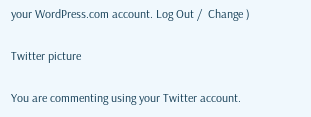your WordPress.com account. Log Out /  Change )

Twitter picture

You are commenting using your Twitter account.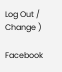Log Out /  Change )

Facebook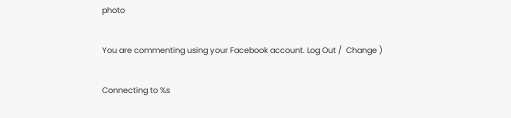photo

You are commenting using your Facebook account. Log Out /  Change )

Connecting to %s